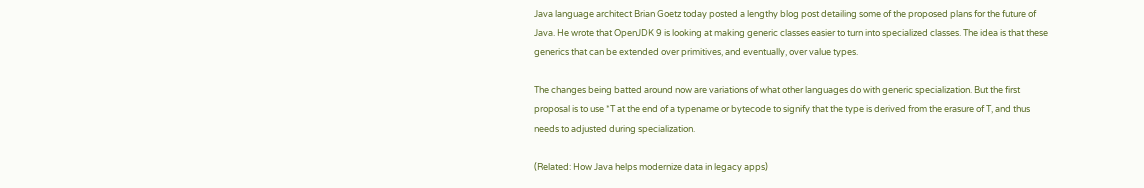Java language architect Brian Goetz today posted a lengthy blog post detailing some of the proposed plans for the future of Java. He wrote that OpenJDK 9 is looking at making generic classes easier to turn into specialized classes. The idea is that these generics that can be extended over primitives, and eventually, over value types.

The changes being batted around now are variations of what other languages do with generic specialization. But the first proposal is to use *T at the end of a typename or bytecode to signify that the type is derived from the erasure of T, and thus needs to adjusted during specialization.

(Related: How Java helps modernize data in legacy apps)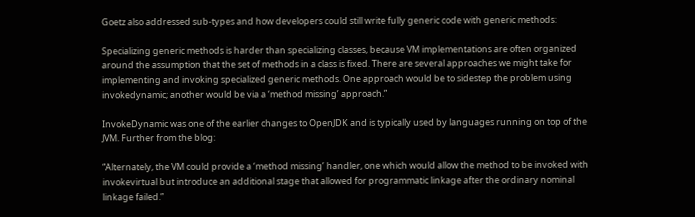Goetz also addressed sub-types and how developers could still write fully generic code with generic methods:

Specializing generic methods is harder than specializing classes, because VM implementations are often organized around the assumption that the set of methods in a class is fixed. There are several approaches we might take for implementing and invoking specialized generic methods. One approach would be to sidestep the problem using invokedynamic; another would be via a ‘method missing’ approach.”

InvokeDynamic was one of the earlier changes to OpenJDK and is typically used by languages running on top of the JVM. Further from the blog:

“Alternately, the VM could provide a ‘method missing’ handler, one which would allow the method to be invoked with invokevirtual but introduce an additional stage that allowed for programmatic linkage after the ordinary nominal linkage failed.”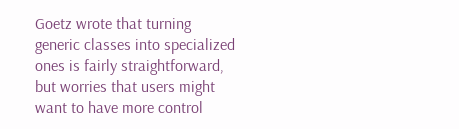Goetz wrote that turning generic classes into specialized ones is fairly straightforward, but worries that users might want to have more control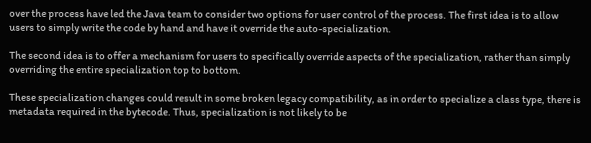over the process have led the Java team to consider two options for user control of the process. The first idea is to allow users to simply write the code by hand and have it override the auto-specialization.

The second idea is to offer a mechanism for users to specifically override aspects of the specialization, rather than simply overriding the entire specialization top to bottom.

These specialization changes could result in some broken legacy compatibility, as in order to specialize a class type, there is metadata required in the bytecode. Thus, specialization is not likely to be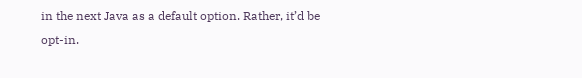in the next Java as a default option. Rather, it’d be opt-in.